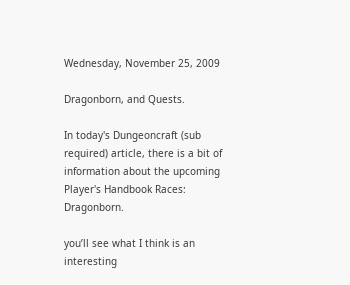Wednesday, November 25, 2009

Dragonborn, and Quests.

In today's Dungeoncraft (sub required) article, there is a bit of information about the upcoming Player's Handbook Races: Dragonborn.

you’ll see what I think is an interesting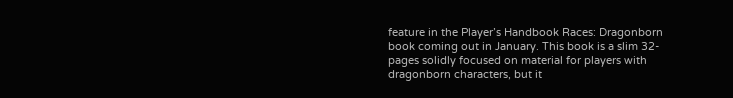feature in the Player’s Handbook Races: Dragonborn book coming out in January. This book is a slim 32-pages solidly focused on material for players with dragonborn characters, but it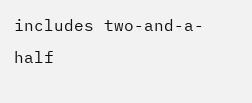includes two-and-a-half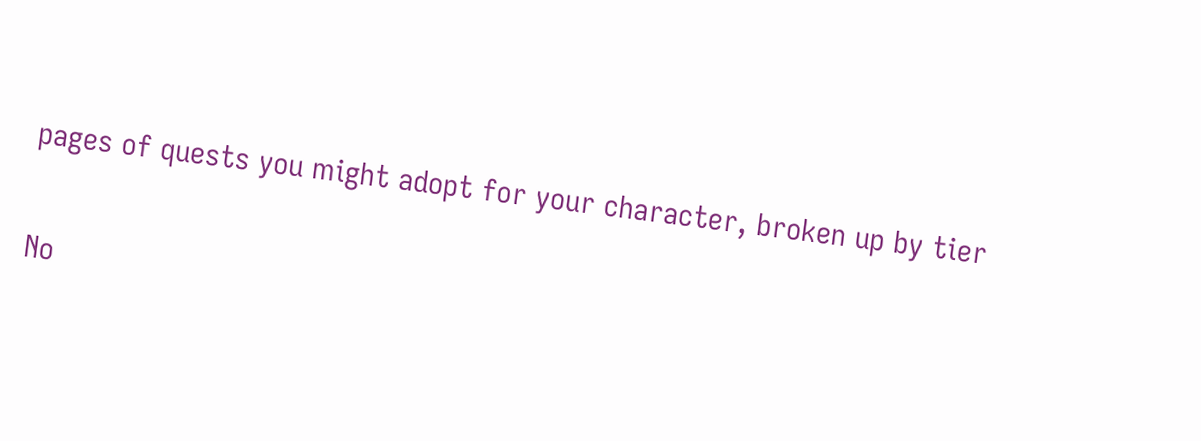pages of quests you might adopt for your character, broken up by tier

No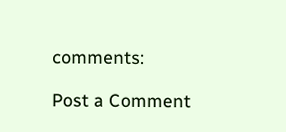comments:

Post a Comment